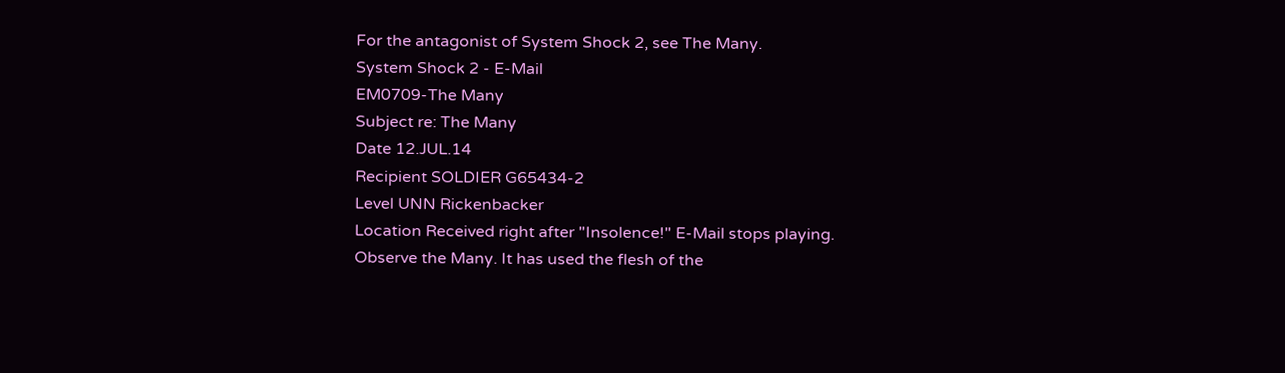For the antagonist of System Shock 2, see The Many.
System Shock 2 - E-Mail
EM0709-The Many
Subject re: The Many
Date 12.JUL.14
Recipient SOLDIER G65434-2
Level UNN Rickenbacker
Location Received right after "Insolence!" E-Mail stops playing.
Observe the Many. It has used the flesh of the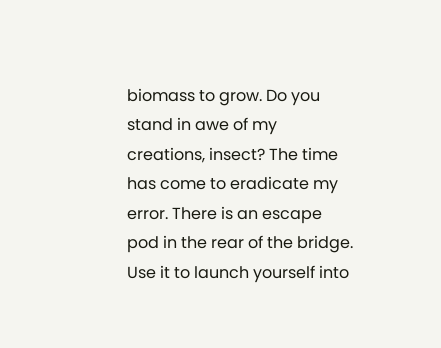biomass to grow. Do you stand in awe of my creations, insect? The time has come to eradicate my error. There is an escape pod in the rear of the bridge. Use it to launch yourself into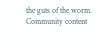the guts of the worm.
Community content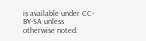is available under CC-BY-SA unless otherwise noted.